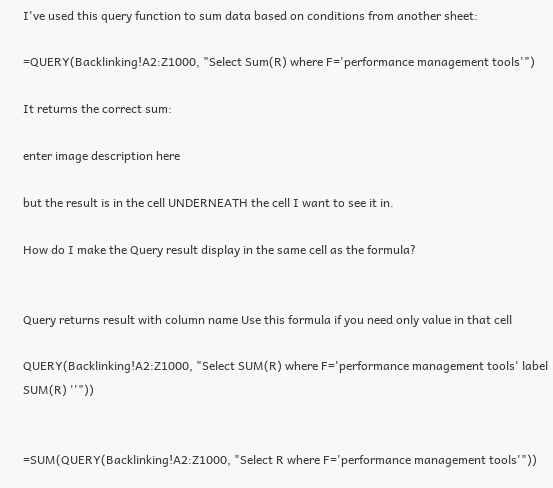I've used this query function to sum data based on conditions from another sheet:

=QUERY(Backlinking!A2:Z1000, "Select Sum(R) where F='performance management tools'")

It returns the correct sum:

enter image description here

but the result is in the cell UNDERNEATH the cell I want to see it in.

How do I make the Query result display in the same cell as the formula?


Query returns result with column name Use this formula if you need only value in that cell

QUERY(Backlinking!A2:Z1000, "Select SUM(R) where F='performance management tools' label SUM(R) ''"))


=SUM(QUERY(Backlinking!A2:Z1000, "Select R where F='performance management tools'"))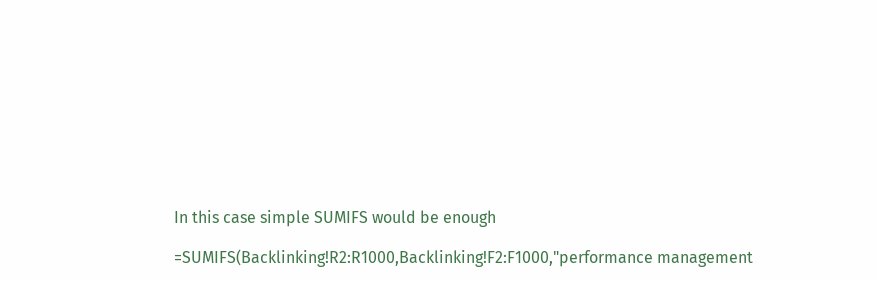In this case simple SUMIFS would be enough

=SUMIFS(Backlinking!R2:R1000,Backlinking!F2:F1000,"performance management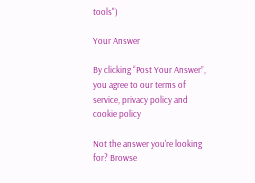tools")

Your Answer

By clicking “Post Your Answer”, you agree to our terms of service, privacy policy and cookie policy

Not the answer you're looking for? Browse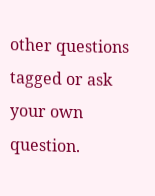other questions tagged or ask your own question.